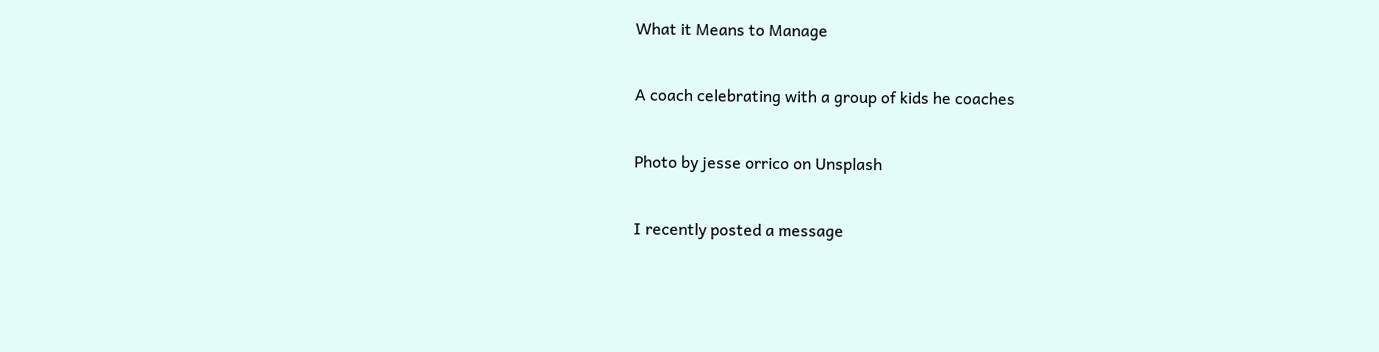What it Means to Manage

A coach celebrating with a group of kids he coaches

Photo by jesse orrico on Unsplash

I recently posted a message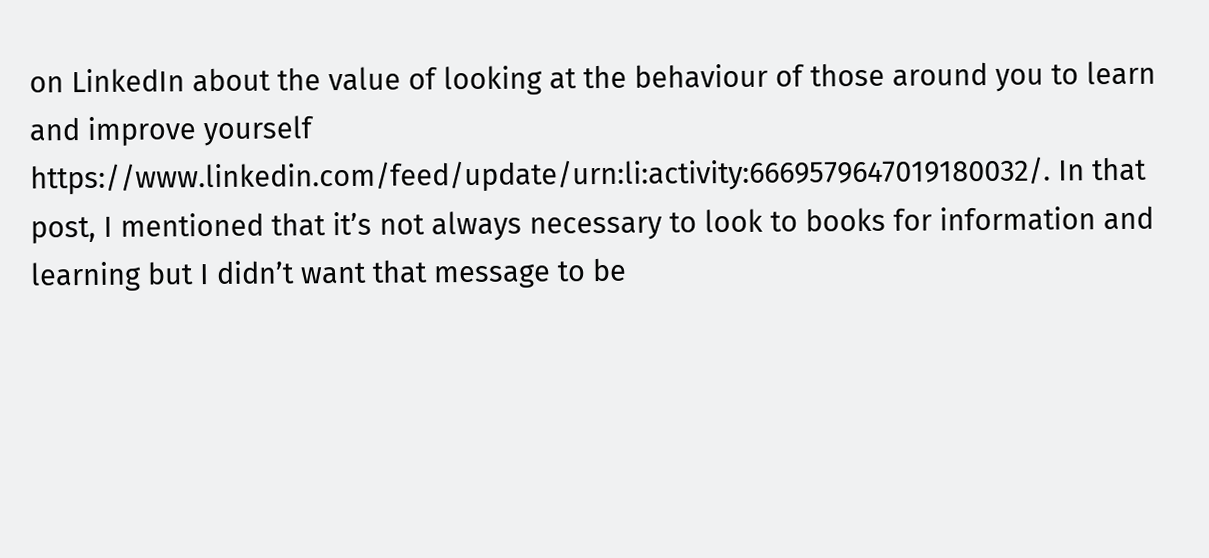on LinkedIn about the value of looking at the behaviour of those around you to learn and improve yourself https://www.linkedin.com/feed/update/urn:li:activity:6669579647019180032/. In that post, I mentioned that it’s not always necessary to look to books for information and learning but I didn’t want that message to be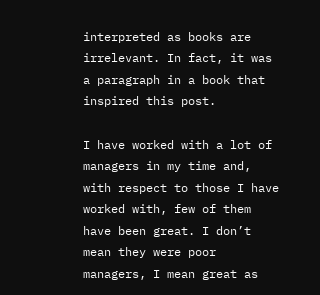interpreted as books are irrelevant. In fact, it was a paragraph in a book that inspired this post.

I have worked with a lot of managers in my time and, with respect to those I have worked with, few of them have been great. I don’t mean they were poor managers, I mean great as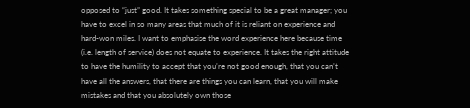opposed to “just” good. It takes something special to be a great manager; you have to excel in so many areas that much of it is reliant on experience and hard-won miles. I want to emphasise the word experience here because time (i.e. length of service) does not equate to experience. It takes the right attitude to have the humility to accept that you’re not good enough, that you can’t have all the answers, that there are things you can learn, that you will make mistakes and that you absolutely own those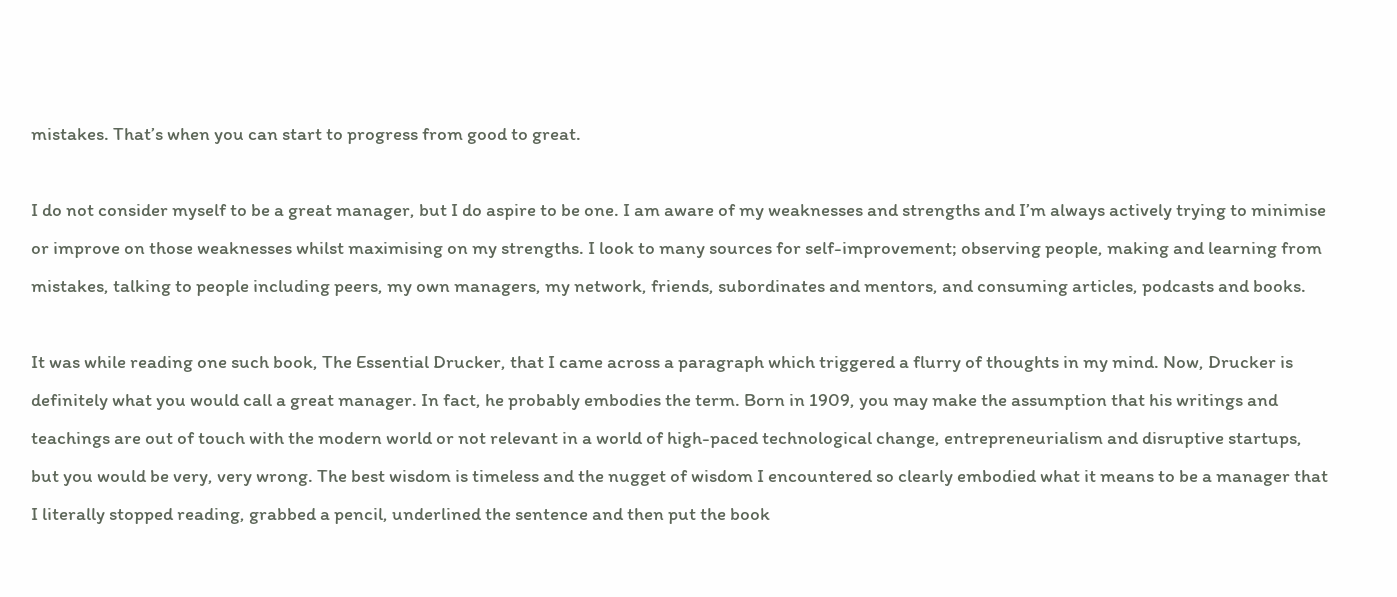mistakes. That’s when you can start to progress from good to great.

I do not consider myself to be a great manager, but I do aspire to be one. I am aware of my weaknesses and strengths and I’m always actively trying to minimise or improve on those weaknesses whilst maximising on my strengths. I look to many sources for self-improvement; observing people, making and learning from mistakes, talking to people including peers, my own managers, my network, friends, subordinates and mentors, and consuming articles, podcasts and books.

It was while reading one such book, The Essential Drucker, that I came across a paragraph which triggered a flurry of thoughts in my mind. Now, Drucker is definitely what you would call a great manager. In fact, he probably embodies the term. Born in 1909, you may make the assumption that his writings and teachings are out of touch with the modern world or not relevant in a world of high-paced technological change, entrepreneurialism and disruptive startups, but you would be very, very wrong. The best wisdom is timeless and the nugget of wisdom I encountered so clearly embodied what it means to be a manager that I literally stopped reading, grabbed a pencil, underlined the sentence and then put the book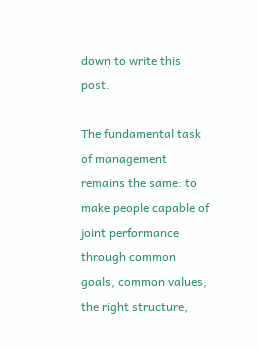down to write this post.

The fundamental task of management remains the same: to make people capable of joint performance through common goals, common values, the right structure,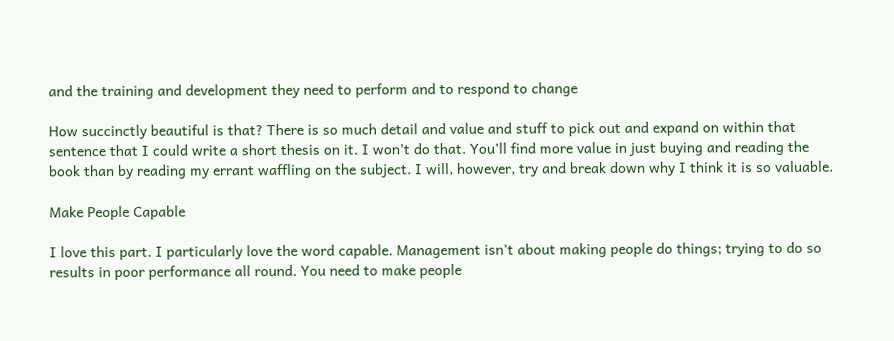and the training and development they need to perform and to respond to change

How succinctly beautiful is that? There is so much detail and value and stuff to pick out and expand on within that sentence that I could write a short thesis on it. I won’t do that. You’ll find more value in just buying and reading the book than by reading my errant waffling on the subject. I will, however, try and break down why I think it is so valuable.

Make People Capable

I love this part. I particularly love the word capable. Management isn’t about making people do things; trying to do so results in poor performance all round. You need to make people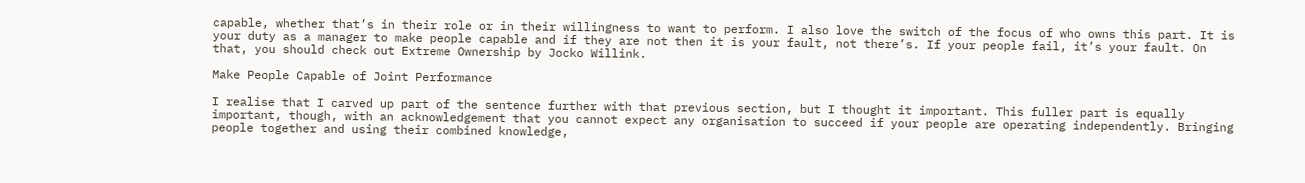capable, whether that’s in their role or in their willingness to want to perform. I also love the switch of the focus of who owns this part. It is your duty as a manager to make people capable and if they are not then it is your fault, not there’s. If your people fail, it’s your fault. On that, you should check out Extreme Ownership by Jocko Willink.

Make People Capable of Joint Performance

I realise that I carved up part of the sentence further with that previous section, but I thought it important. This fuller part is equally important, though, with an acknowledgement that you cannot expect any organisation to succeed if your people are operating independently. Bringing people together and using their combined knowledge,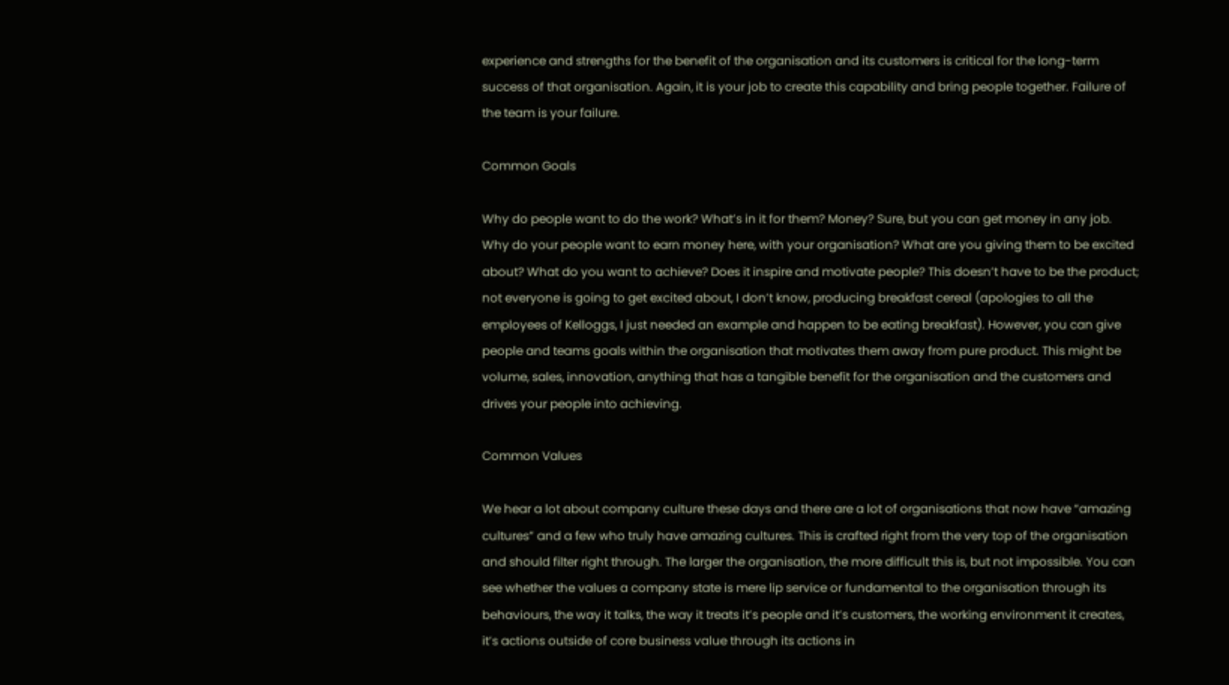experience and strengths for the benefit of the organisation and its customers is critical for the long-term success of that organisation. Again, it is your job to create this capability and bring people together. Failure of the team is your failure.

Common Goals

Why do people want to do the work? What’s in it for them? Money? Sure, but you can get money in any job. Why do your people want to earn money here, with your organisation? What are you giving them to be excited about? What do you want to achieve? Does it inspire and motivate people? This doesn’t have to be the product; not everyone is going to get excited about, I don’t know, producing breakfast cereal (apologies to all the employees of Kelloggs, I just needed an example and happen to be eating breakfast). However, you can give people and teams goals within the organisation that motivates them away from pure product. This might be volume, sales, innovation, anything that has a tangible benefit for the organisation and the customers and drives your people into achieving.

Common Values

We hear a lot about company culture these days and there are a lot of organisations that now have “amazing cultures” and a few who truly have amazing cultures. This is crafted right from the very top of the organisation and should filter right through. The larger the organisation, the more difficult this is, but not impossible. You can see whether the values a company state is mere lip service or fundamental to the organisation through its behaviours, the way it talks, the way it treats it’s people and it’s customers, the working environment it creates, it’s actions outside of core business value through its actions in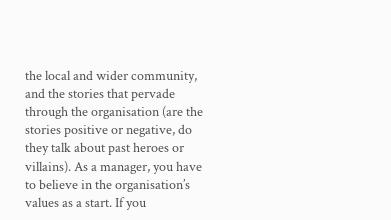the local and wider community, and the stories that pervade through the organisation (are the stories positive or negative, do they talk about past heroes or villains). As a manager, you have to believe in the organisation’s values as a start. If you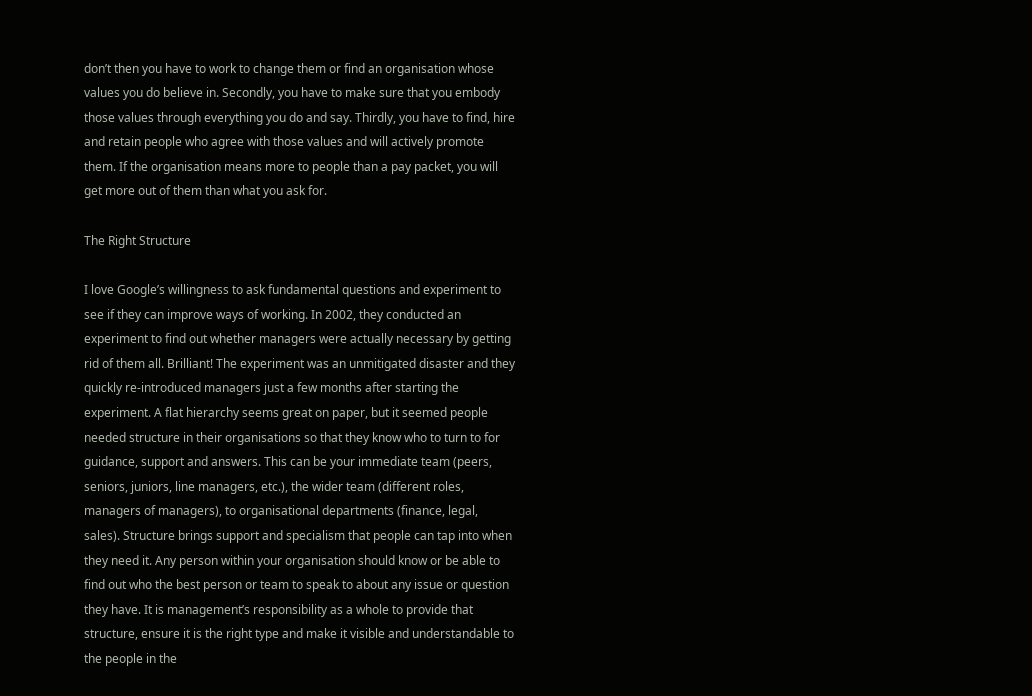don’t then you have to work to change them or find an organisation whose values you do believe in. Secondly, you have to make sure that you embody those values through everything you do and say. Thirdly, you have to find, hire and retain people who agree with those values and will actively promote them. If the organisation means more to people than a pay packet, you will get more out of them than what you ask for.

The Right Structure

I love Google’s willingness to ask fundamental questions and experiment to see if they can improve ways of working. In 2002, they conducted an experiment to find out whether managers were actually necessary by getting rid of them all. Brilliant! The experiment was an unmitigated disaster and they quickly re-introduced managers just a few months after starting the experiment. A flat hierarchy seems great on paper, but it seemed people needed structure in their organisations so that they know who to turn to for guidance, support and answers. This can be your immediate team (peers, seniors, juniors, line managers, etc.), the wider team (different roles, managers of managers), to organisational departments (finance, legal, sales). Structure brings support and specialism that people can tap into when they need it. Any person within your organisation should know or be able to find out who the best person or team to speak to about any issue or question they have. It is management’s responsibility as a whole to provide that structure, ensure it is the right type and make it visible and understandable to the people in the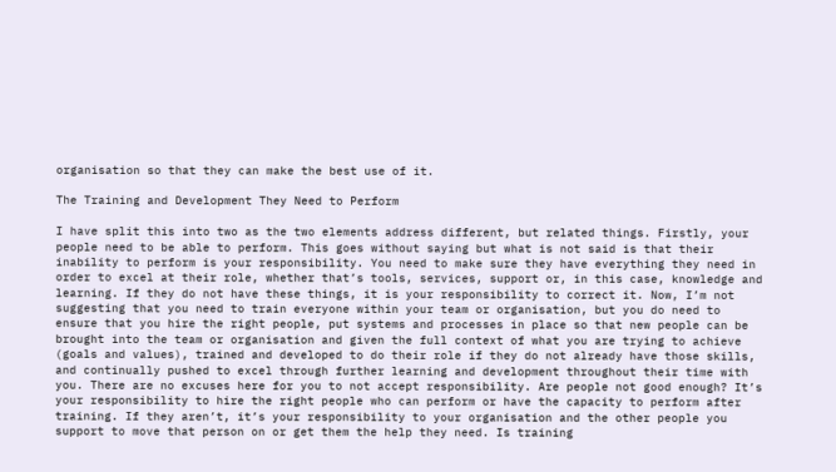organisation so that they can make the best use of it.

The Training and Development They Need to Perform

I have split this into two as the two elements address different, but related things. Firstly, your people need to be able to perform. This goes without saying but what is not said is that their inability to perform is your responsibility. You need to make sure they have everything they need in order to excel at their role, whether that’s tools, services, support or, in this case, knowledge and learning. If they do not have these things, it is your responsibility to correct it. Now, I’m not suggesting that you need to train everyone within your team or organisation, but you do need to ensure that you hire the right people, put systems and processes in place so that new people can be brought into the team or organisation and given the full context of what you are trying to achieve (goals and values), trained and developed to do their role if they do not already have those skills, and continually pushed to excel through further learning and development throughout their time with you. There are no excuses here for you to not accept responsibility. Are people not good enough? It’s your responsibility to hire the right people who can perform or have the capacity to perform after training. If they aren’t, it’s your responsibility to your organisation and the other people you support to move that person on or get them the help they need. Is training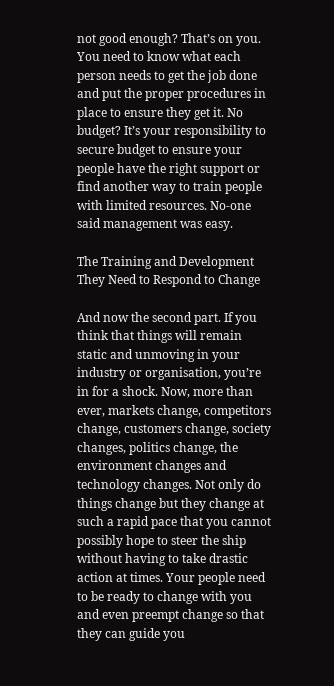not good enough? That’s on you. You need to know what each person needs to get the job done and put the proper procedures in place to ensure they get it. No budget? It’s your responsibility to secure budget to ensure your people have the right support or find another way to train people with limited resources. No-one said management was easy.

The Training and Development They Need to Respond to Change

And now the second part. If you think that things will remain static and unmoving in your industry or organisation, you’re in for a shock. Now, more than ever, markets change, competitors change, customers change, society changes, politics change, the environment changes and technology changes. Not only do things change but they change at such a rapid pace that you cannot possibly hope to steer the ship without having to take drastic action at times. Your people need to be ready to change with you and even preempt change so that they can guide you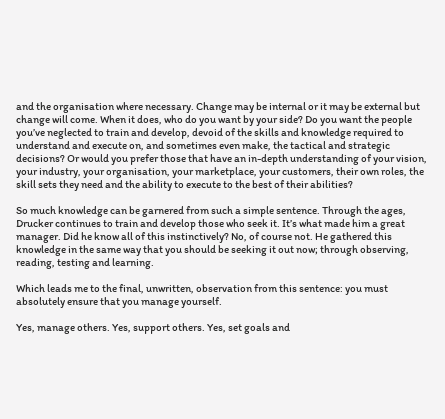and the organisation where necessary. Change may be internal or it may be external but change will come. When it does, who do you want by your side? Do you want the people you’ve neglected to train and develop, devoid of the skills and knowledge required to understand and execute on, and sometimes even make, the tactical and strategic decisions? Or would you prefer those that have an in-depth understanding of your vision, your industry, your organisation, your marketplace, your customers, their own roles, the skill sets they need and the ability to execute to the best of their abilities?

So much knowledge can be garnered from such a simple sentence. Through the ages, Drucker continues to train and develop those who seek it. It’s what made him a great manager. Did he know all of this instinctively? No, of course not. He gathered this knowledge in the same way that you should be seeking it out now; through observing, reading, testing and learning.

Which leads me to the final, unwritten, observation from this sentence: you must absolutely ensure that you manage yourself.

Yes, manage others. Yes, support others. Yes, set goals and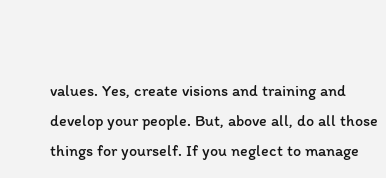values. Yes, create visions and training and develop your people. But, above all, do all those things for yourself. If you neglect to manage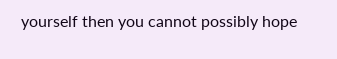yourself then you cannot possibly hope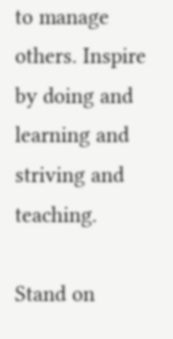to manage others. Inspire by doing and learning and striving and teaching.

Stand on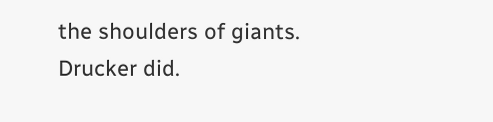the shoulders of giants. Drucker did.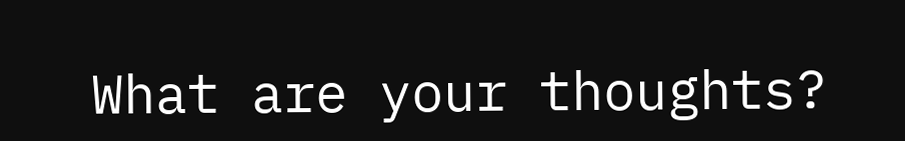What are your thoughts?